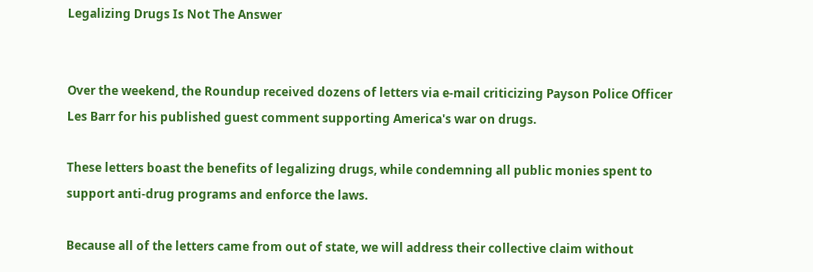Legalizing Drugs Is Not The Answer


Over the weekend, the Roundup received dozens of letters via e-mail criticizing Payson Police Officer Les Barr for his published guest comment supporting America's war on drugs.

These letters boast the benefits of legalizing drugs, while condemning all public monies spent to support anti-drug programs and enforce the laws.

Because all of the letters came from out of state, we will address their collective claim without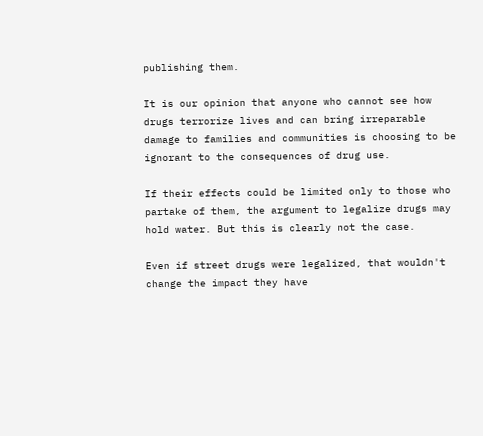publishing them.

It is our opinion that anyone who cannot see how drugs terrorize lives and can bring irreparable damage to families and communities is choosing to be ignorant to the consequences of drug use.

If their effects could be limited only to those who partake of them, the argument to legalize drugs may hold water. But this is clearly not the case.

Even if street drugs were legalized, that wouldn't change the impact they have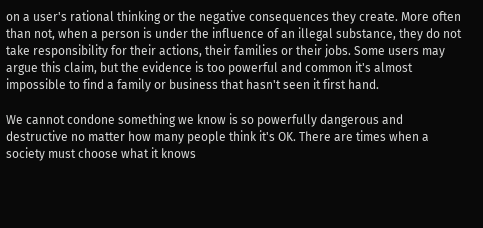on a user's rational thinking or the negative consequences they create. More often than not, when a person is under the influence of an illegal substance, they do not take responsibility for their actions, their families or their jobs. Some users may argue this claim, but the evidence is too powerful and common it's almost impossible to find a family or business that hasn't seen it first hand.

We cannot condone something we know is so powerfully dangerous and destructive no matter how many people think it's OK. There are times when a society must choose what it knows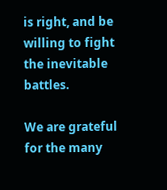is right, and be willing to fight the inevitable battles.

We are grateful for the many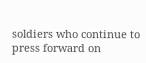soldiers who continue to press forward on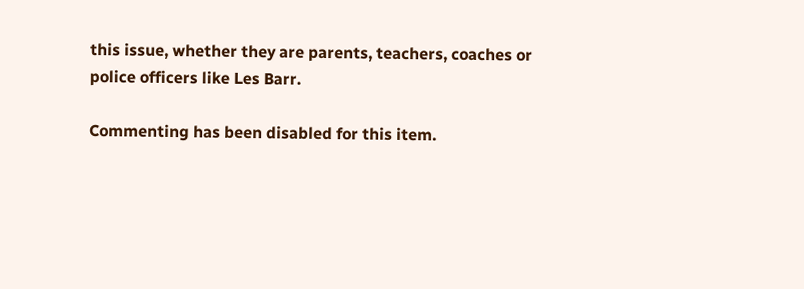this issue, whether they are parents, teachers, coaches or police officers like Les Barr.

Commenting has been disabled for this item.